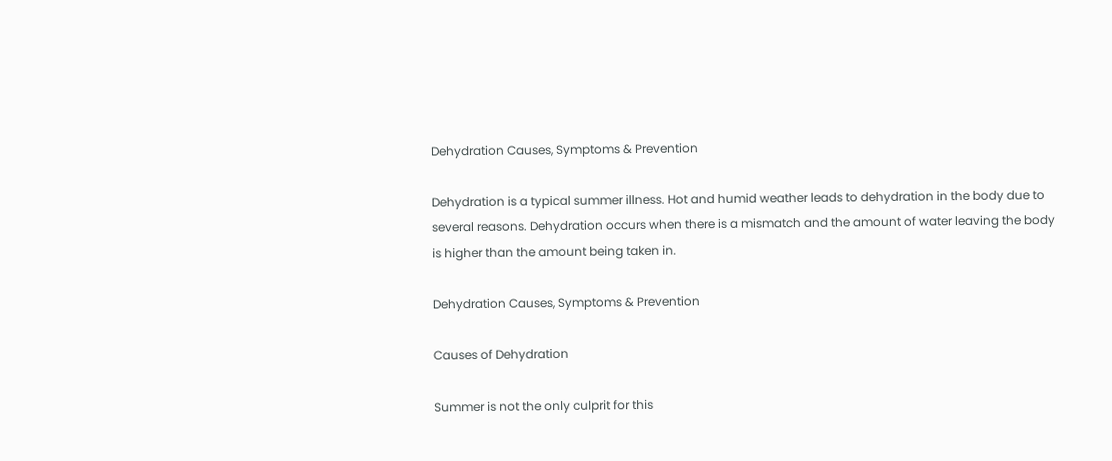Dehydration Causes, Symptoms & Prevention

Dehydration is a typical summer illness. Hot and humid weather leads to dehydration in the body due to several reasons. Dehydration occurs when there is a mismatch and the amount of water leaving the body is higher than the amount being taken in.

Dehydration Causes, Symptoms & Prevention

Causes of Dehydration

Summer is not the only culprit for this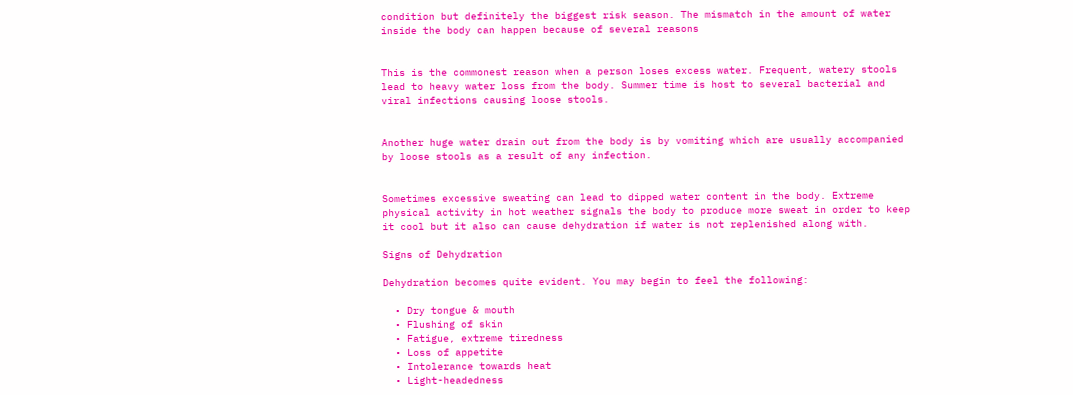condition but definitely the biggest risk season. The mismatch in the amount of water inside the body can happen because of several reasons


This is the commonest reason when a person loses excess water. Frequent, watery stools lead to heavy water loss from the body. Summer time is host to several bacterial and viral infections causing loose stools.


Another huge water drain out from the body is by vomiting which are usually accompanied by loose stools as a result of any infection.


Sometimes excessive sweating can lead to dipped water content in the body. Extreme physical activity in hot weather signals the body to produce more sweat in order to keep it cool but it also can cause dehydration if water is not replenished along with.

Signs of Dehydration

Dehydration becomes quite evident. You may begin to feel the following:

  • Dry tongue & mouth
  • Flushing of skin
  • Fatigue, extreme tiredness
  • Loss of appetite
  • Intolerance towards heat
  • Light-headedness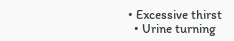• Excessive thirst
  • Urine turning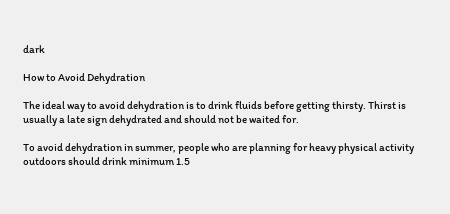dark

How to Avoid Dehydration

The ideal way to avoid dehydration is to drink fluids before getting thirsty. Thirst is usually a late sign dehydrated and should not be waited for.

To avoid dehydration in summer, people who are planning for heavy physical activity outdoors should drink minimum 1.5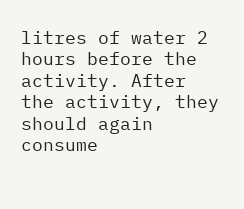litres of water 2 hours before the activity. After the activity, they should again consume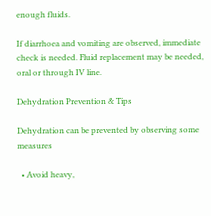enough fluids.

If diarrhoea and vomiting are observed, immediate check is needed. Fluid replacement may be needed, oral or through IV line.

Dehydration Prevention & Tips

Dehydration can be prevented by observing some measures

  • Avoid heavy,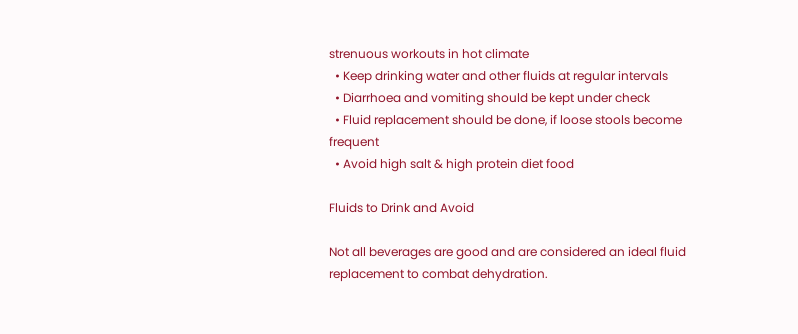strenuous workouts in hot climate
  • Keep drinking water and other fluids at regular intervals
  • Diarrhoea and vomiting should be kept under check
  • Fluid replacement should be done, if loose stools become frequent
  • Avoid high salt & high protein diet food

Fluids to Drink and Avoid

Not all beverages are good and are considered an ideal fluid replacement to combat dehydration.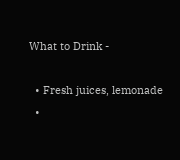What to Drink -

  • Fresh juices, lemonade
  •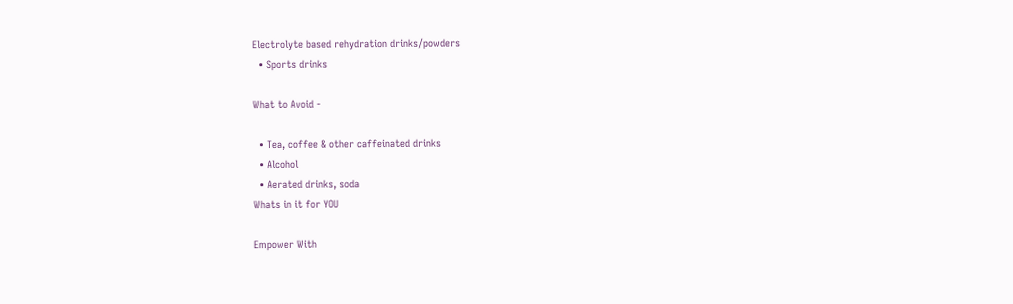Electrolyte based rehydration drinks/powders
  • Sports drinks

What to Avoid -

  • Tea, coffee & other caffeinated drinks
  • Alcohol
  • Aerated drinks, soda
Whats in it for YOU

Empower With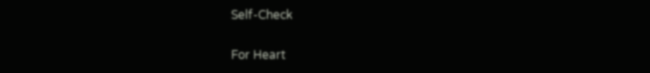Self-Check

For Heart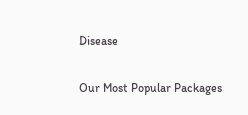Disease

Our Most Popular Packages